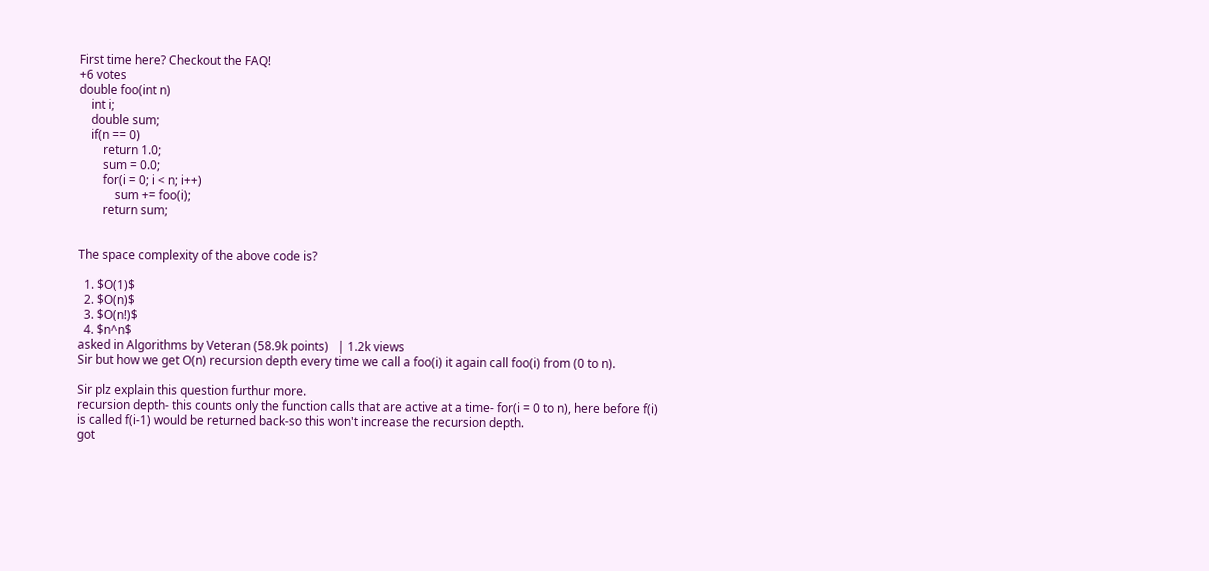First time here? Checkout the FAQ!
+6 votes
double foo(int n)
    int i;
    double sum;
    if(n == 0)
        return 1.0;
        sum = 0.0;
        for(i = 0; i < n; i++)
            sum += foo(i);
        return sum;


The space complexity of the above code is?

  1. $O(1)$
  2. $O(n)$
  3. $O(n!)$
  4. $n^n$
asked in Algorithms by Veteran (58.9k points)   | 1.2k views
Sir but how we get O(n) recursion depth every time we call a foo(i) it again call foo(i) from (0 to n).

Sir plz explain this question furthur more.
recursion depth- this counts only the function calls that are active at a time- for(i = 0 to n), here before f(i) is called f(i-1) would be returned back-so this won't increase the recursion depth.
got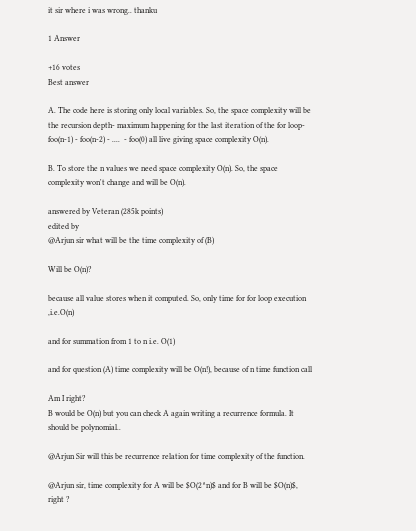it sir where i was wrong.. thanku

1 Answer

+16 votes
Best answer

A. The code here is storing only local variables. So, the space complexity will be the recursion depth- maximum happening for the last iteration of the for loop- foo(n-1) - foo(n-2) - ....  - foo(0) all live giving space complexity O(n).

B. To store the n values we need space complexity O(n). So, the space complexity won't change and will be O(n).

answered by Veteran (285k points)
edited by
@Arjun sir what will be the time complexity of (B)

Will be O(n)?

because all value stores when it computed. So, only time for for loop execution ,i.e.O(n)

and for summation from 1 to n i.e. O(1)

and for question (A) time complexity will be O(n!), because of n time function call

Am I right?
B would be O(n) but you can check A again writing a recurrence formula. It should be polynomial..

@Arjun Sir will this be recurrence relation for time complexity of the function.

@Arjun sir, time complexity for A will be $O(2^n)$ and for B will be $O(n)$, right ?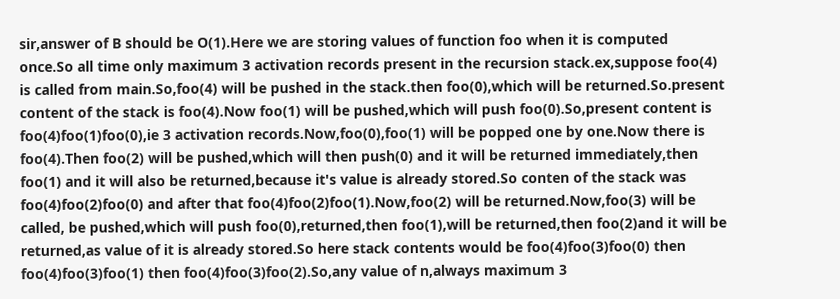sir,answer of B should be O(1).Here we are storing values of function foo when it is computed once.So all time only maximum 3 activation records present in the recursion stack.ex,suppose foo(4) is called from main.So,foo(4) will be pushed in the stack.then foo(0),which will be returned.So.present content of the stack is foo(4).Now foo(1) will be pushed,which will push foo(0).So,present content is foo(4)foo(1)foo(0),ie 3 activation records.Now,foo(0),foo(1) will be popped one by one.Now there is foo(4).Then foo(2) will be pushed,which will then push(0) and it will be returned immediately,then foo(1) and it will also be returned,because it's value is already stored.So conten of the stack was foo(4)foo(2)foo(0) and after that foo(4)foo(2)foo(1).Now,foo(2) will be returned.Now,foo(3) will be called, be pushed,which will push foo(0),returned,then foo(1),will be returned,then foo(2)and it will be returned,as value of it is already stored.So here stack contents would be foo(4)foo(3)foo(0) then foo(4)foo(3)foo(1) then foo(4)foo(3)foo(2).So,any value of n,always maximum 3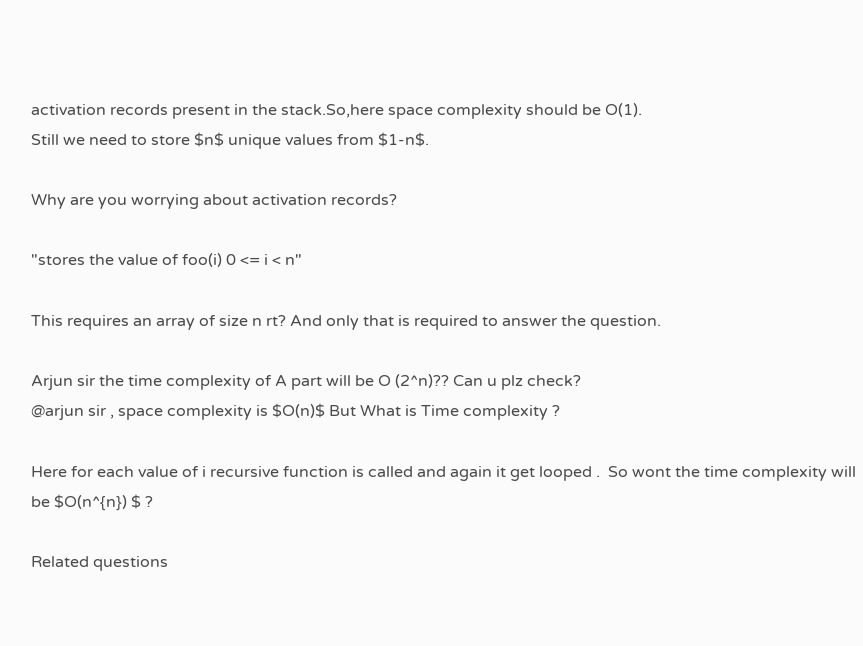activation records present in the stack.So,here space complexity should be O(1).
Still we need to store $n$ unique values from $1-n$.

Why are you worrying about activation records?

"stores the value of foo(i) 0 <= i < n"

This requires an array of size n rt? And only that is required to answer the question.

Arjun sir the time complexity of A part will be O (2^n)?? Can u plz check?
@arjun sir , space complexity is $O(n)$ But What is Time complexity ?

Here for each value of i recursive function is called and again it get looped .  So wont the time complexity will be $O(n^{n}) $ ?

Related questions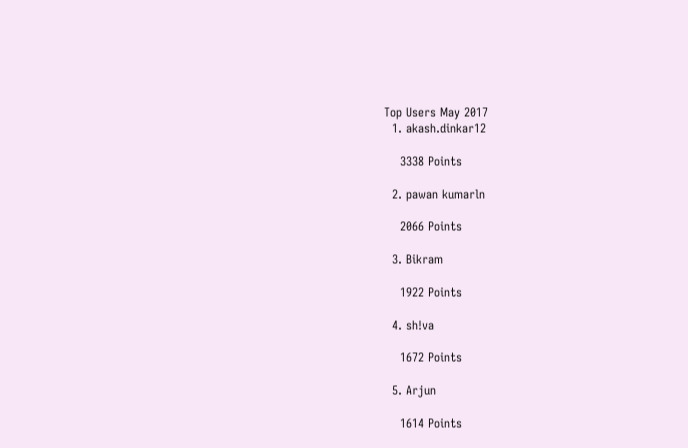Top Users May 2017
  1. akash.dinkar12

    3338 Points

  2. pawan kumarln

    2066 Points

  3. Bikram

    1922 Points

  4. sh!va

    1672 Points

  5. Arjun

    1614 Points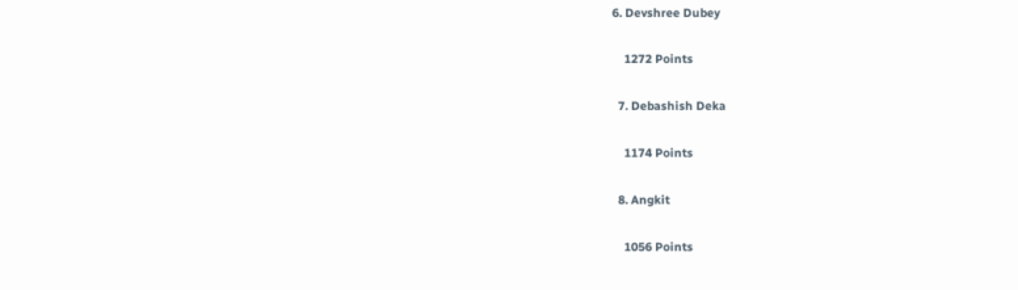6. Devshree Dubey

    1272 Points

  7. Debashish Deka

    1174 Points

  8. Angkit

    1056 Points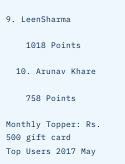9. LeenSharma

    1018 Points

  10. Arunav Khare

    758 Points

Monthly Topper: Rs. 500 gift card
Top Users 2017 May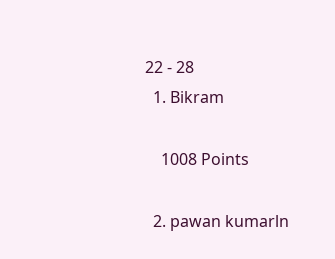22 - 28
  1. Bikram

    1008 Points

  2. pawan kumarln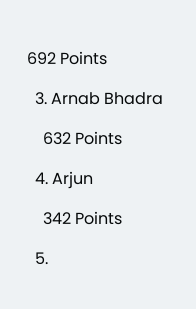692 Points

  3. Arnab Bhadra

    632 Points

  4. Arjun

    342 Points

  5.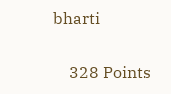bharti

    328 Points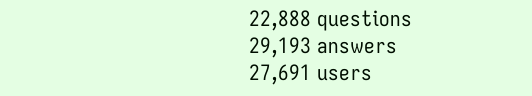22,888 questions
29,193 answers
27,691 users